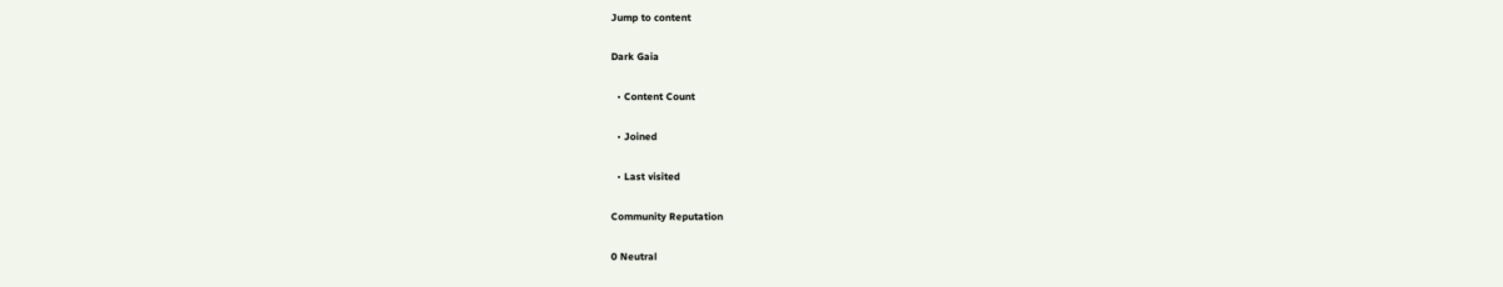Jump to content

Dark Gaia

  • Content Count

  • Joined

  • Last visited

Community Reputation

0 Neutral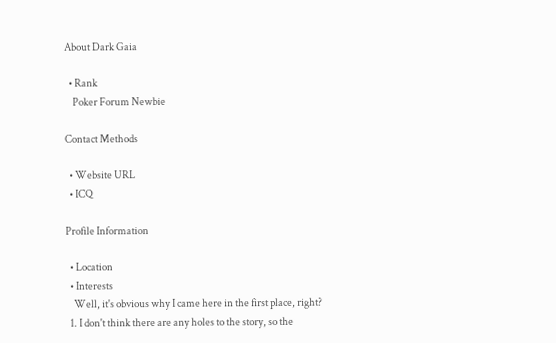About Dark Gaia

  • Rank
    Poker Forum Newbie

Contact Methods

  • Website URL
  • ICQ

Profile Information

  • Location
  • Interests
    Well, it's obvious why I came here in the first place, right?
  1. I don't think there are any holes to the story, so the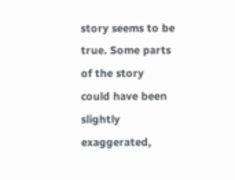story seems to be true. Some parts of the story could have been slightly exaggerated,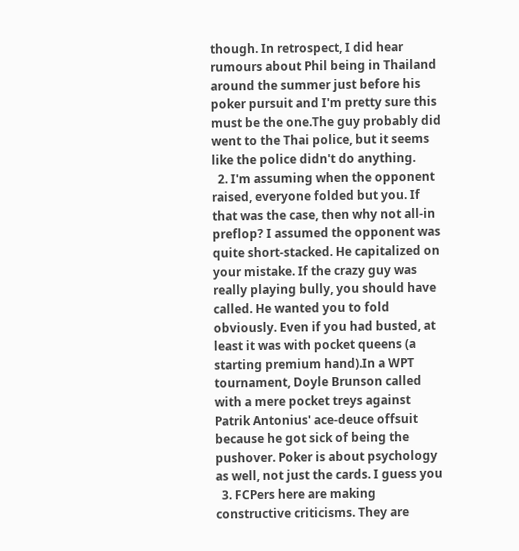though. In retrospect, I did hear rumours about Phil being in Thailand around the summer just before his poker pursuit and I'm pretty sure this must be the one.The guy probably did went to the Thai police, but it seems like the police didn't do anything.
  2. I'm assuming when the opponent raised, everyone folded but you. If that was the case, then why not all-in preflop? I assumed the opponent was quite short-stacked. He capitalized on your mistake. If the crazy guy was really playing bully, you should have called. He wanted you to fold obviously. Even if you had busted, at least it was with pocket queens (a starting premium hand).In a WPT tournament, Doyle Brunson called with a mere pocket treys against Patrik Antonius' ace-deuce offsuit because he got sick of being the pushover. Poker is about psychology as well, not just the cards. I guess you
  3. FCPers here are making constructive criticisms. They are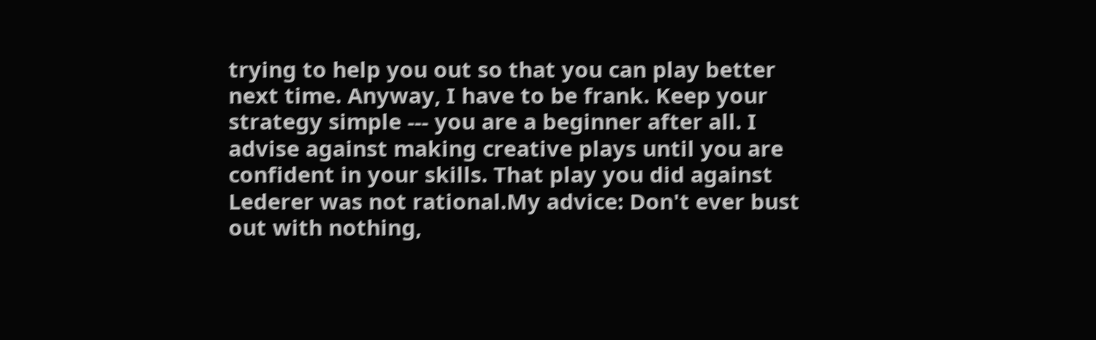trying to help you out so that you can play better next time. Anyway, I have to be frank. Keep your strategy simple --- you are a beginner after all. I advise against making creative plays until you are confident in your skills. That play you did against Lederer was not rational.My advice: Don't ever bust out with nothing,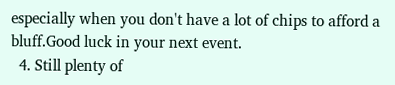especially when you don't have a lot of chips to afford a bluff.Good luck in your next event.
  4. Still plenty of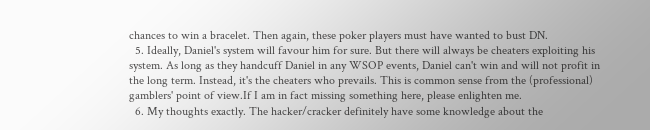chances to win a bracelet. Then again, these poker players must have wanted to bust DN.
  5. Ideally, Daniel's system will favour him for sure. But there will always be cheaters exploiting his system. As long as they handcuff Daniel in any WSOP events, Daniel can't win and will not profit in the long term. Instead, it's the cheaters who prevails. This is common sense from the (professional) gamblers' point of view.If I am in fact missing something here, please enlighten me.
  6. My thoughts exactly. The hacker/cracker definitely have some knowledge about the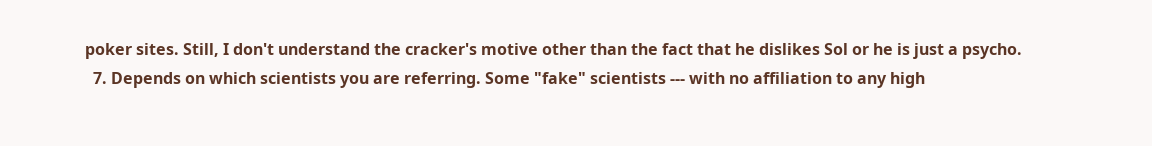poker sites. Still, I don't understand the cracker's motive other than the fact that he dislikes Sol or he is just a psycho.
  7. Depends on which scientists you are referring. Some "fake" scientists --- with no affiliation to any high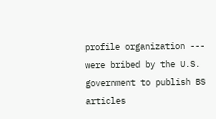profile organization --- were bribed by the U.S. government to publish BS articles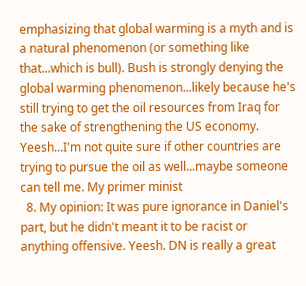emphasizing that global warming is a myth and is a natural phenomenon (or something like that...which is bull). Bush is strongly denying the global warming phenomenon...likely because he's still trying to get the oil resources from Iraq for the sake of strengthening the US economy. Yeesh...I'm not quite sure if other countries are trying to pursue the oil as well...maybe someone can tell me. My primer minist
  8. My opinion: It was pure ignorance in Daniel's part, but he didn't meant it to be racist or anything offensive. Yeesh. DN is really a great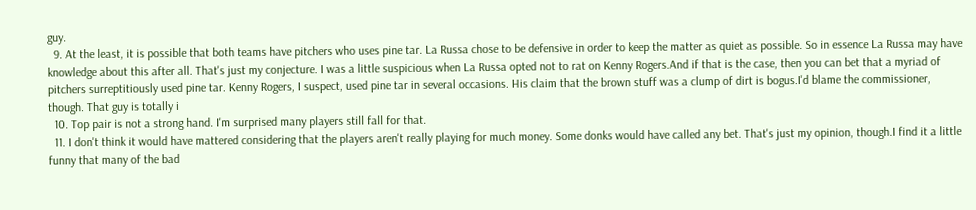guy.
  9. At the least, it is possible that both teams have pitchers who uses pine tar. La Russa chose to be defensive in order to keep the matter as quiet as possible. So in essence La Russa may have knowledge about this after all. That's just my conjecture. I was a little suspicious when La Russa opted not to rat on Kenny Rogers.And if that is the case, then you can bet that a myriad of pitchers surreptitiously used pine tar. Kenny Rogers, I suspect, used pine tar in several occasions. His claim that the brown stuff was a clump of dirt is bogus.I'd blame the commissioner, though. That guy is totally i
  10. Top pair is not a strong hand. I'm surprised many players still fall for that.
  11. I don't think it would have mattered considering that the players aren't really playing for much money. Some donks would have called any bet. That's just my opinion, though.I find it a little funny that many of the bad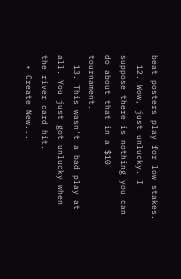beat posters play for low stakes.
  12. Wow, just unlucky. I suppose there is nothing you can do about that in a $10 tournament.
  13. This wasn't a bad play at all. You just got unlucky when the river card hit.
  • Create New...